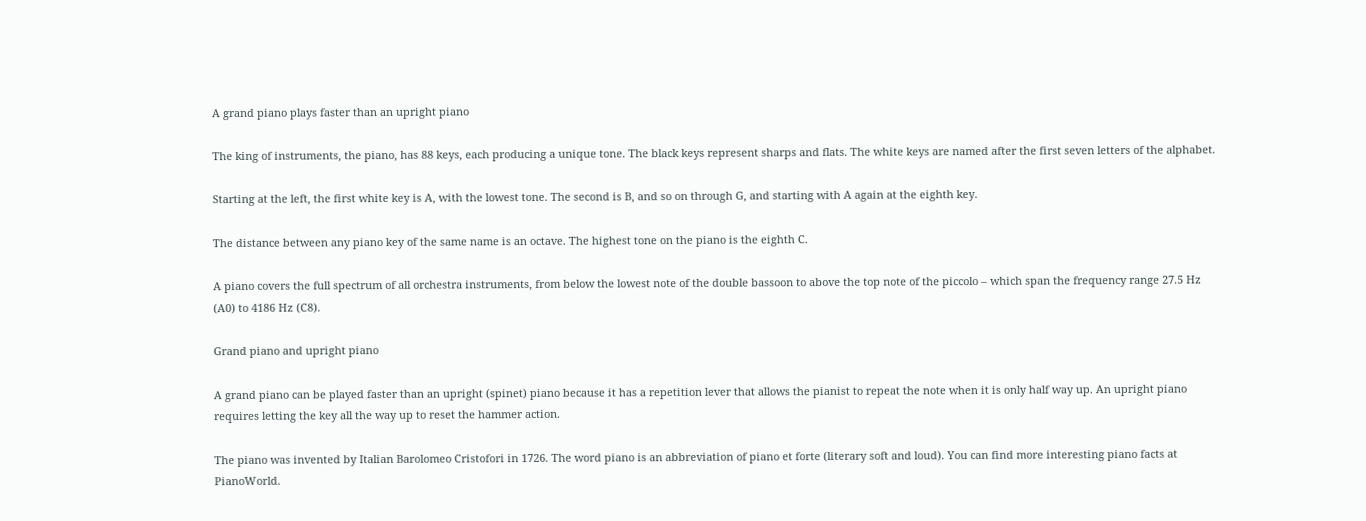A grand piano plays faster than an upright piano

The king of instruments, the piano, has 88 keys, each producing a unique tone. The black keys represent sharps and flats. The white keys are named after the first seven letters of the alphabet.

Starting at the left, the first white key is A, with the lowest tone. The second is B, and so on through G, and starting with A again at the eighth key.

The distance between any piano key of the same name is an octave. The highest tone on the piano is the eighth C.

A piano covers the full spectrum of all orchestra instruments, from below the lowest note of the double bassoon to above the top note of the piccolo – which span the frequency range 27.5 Hz (A0) to 4186 Hz (C8).

Grand piano and upright piano

A grand piano can be played faster than an upright (spinet) piano because it has a repetition lever that allows the pianist to repeat the note when it is only half way up. An upright piano requires letting the key all the way up to reset the hammer action.

The piano was invented by Italian Barolomeo Cristofori in 1726. The word piano is an abbreviation of piano et forte (literary soft and loud). You can find more interesting piano facts at PianoWorld.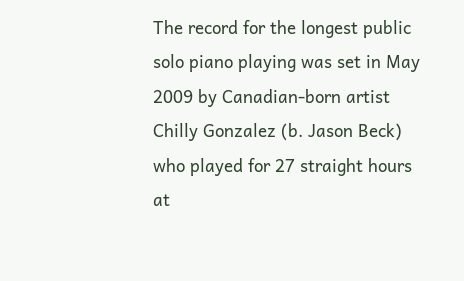The record for the longest public solo piano playing was set in May 2009 by Canadian-born artist Chilly Gonzalez (b. Jason Beck) who played for 27 straight hours at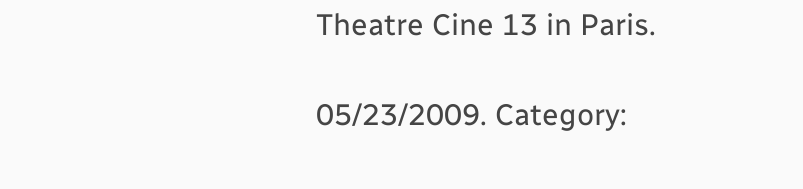Theatre Cine 13 in Paris.

05/23/2009. Category: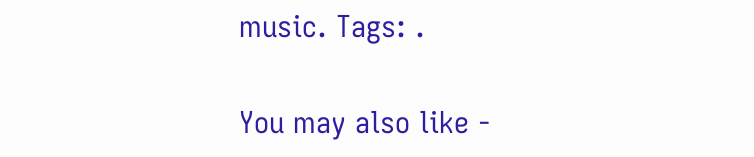music. Tags: .

You may also like -